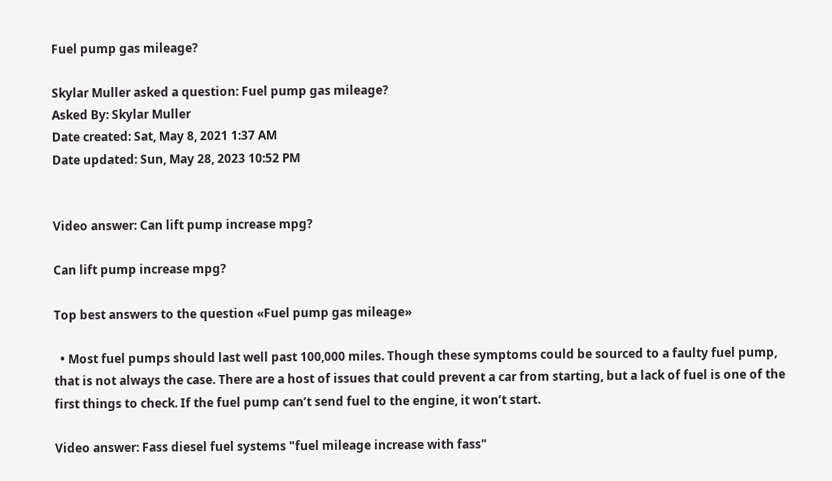Fuel pump gas mileage?

Skylar Muller asked a question: Fuel pump gas mileage?
Asked By: Skylar Muller
Date created: Sat, May 8, 2021 1:37 AM
Date updated: Sun, May 28, 2023 10:52 PM


Video answer: Can lift pump increase mpg?

Can lift pump increase mpg?

Top best answers to the question «Fuel pump gas mileage»

  • Most fuel pumps should last well past 100,000 miles. Though these symptoms could be sourced to a faulty fuel pump, that is not always the case. There are a host of issues that could prevent a car from starting, but a lack of fuel is one of the first things to check. If the fuel pump can’t send fuel to the engine, it won’t start.

Video answer: Fass diesel fuel systems "fuel mileage increase with fass"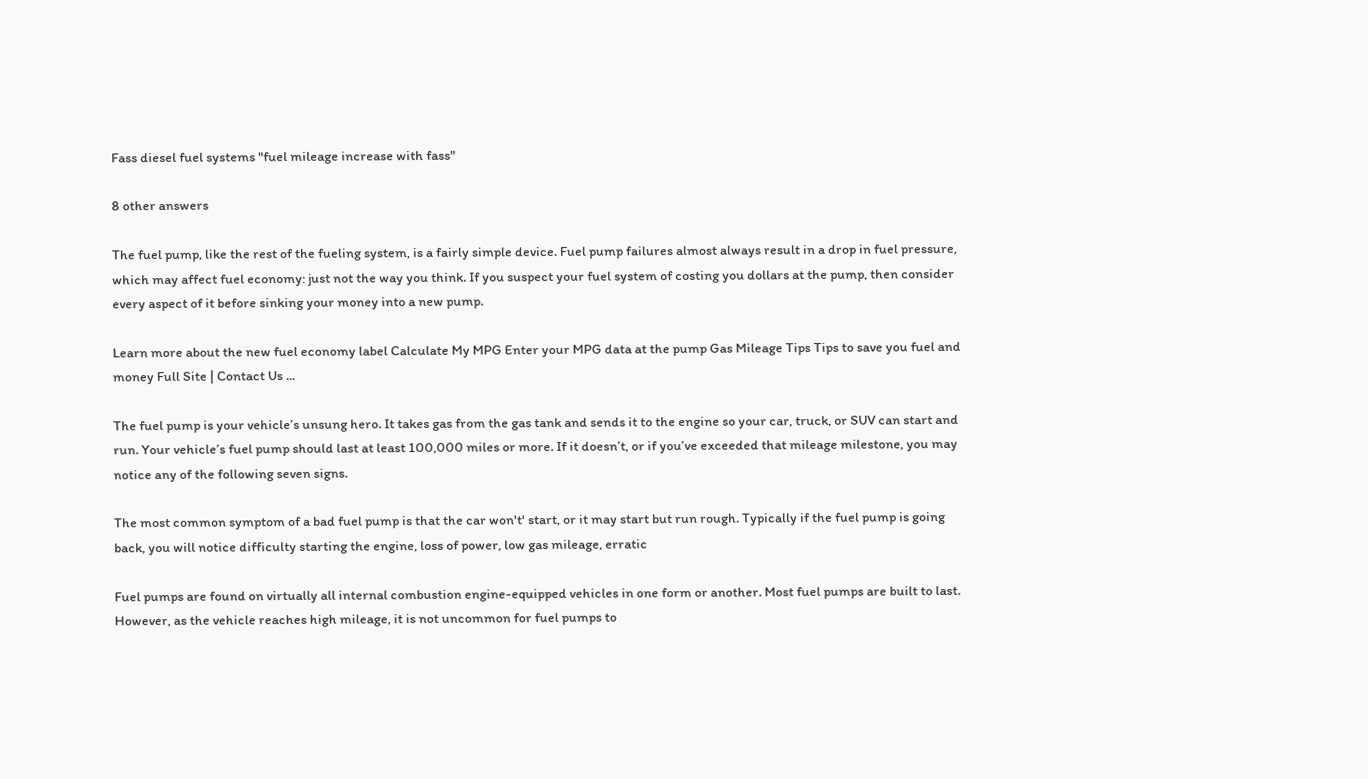Fass diesel fuel systems "fuel mileage increase with fass"

8 other answers

The fuel pump, like the rest of the fueling system, is a fairly simple device. Fuel pump failures almost always result in a drop in fuel pressure, which may affect fuel economy: just not the way you think. If you suspect your fuel system of costing you dollars at the pump, then consider every aspect of it before sinking your money into a new pump.

Learn more about the new fuel economy label Calculate My MPG Enter your MPG data at the pump Gas Mileage Tips Tips to save you fuel and money Full Site | Contact Us ...

The fuel pump is your vehicle’s unsung hero. It takes gas from the gas tank and sends it to the engine so your car, truck, or SUV can start and run. Your vehicle’s fuel pump should last at least 100,000 miles or more. If it doesn’t, or if you’ve exceeded that mileage milestone, you may notice any of the following seven signs.

The most common symptom of a bad fuel pump is that the car won't' start, or it may start but run rough. Typically if the fuel pump is going back, you will notice difficulty starting the engine, loss of power, low gas mileage, erratic

Fuel pumps are found on virtually all internal combustion engine-equipped vehicles in one form or another. Most fuel pumps are built to last. However, as the vehicle reaches high mileage, it is not uncommon for fuel pumps to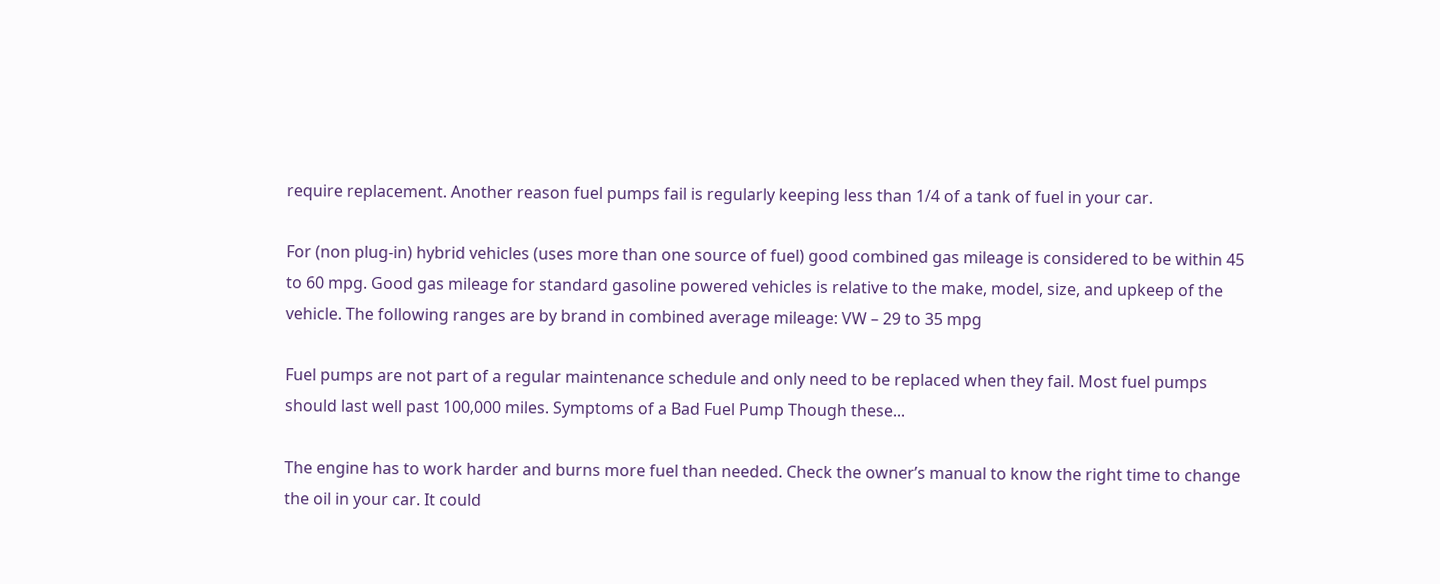require replacement. Another reason fuel pumps fail is regularly keeping less than 1/4 of a tank of fuel in your car.

For (non plug-in) hybrid vehicles (uses more than one source of fuel) good combined gas mileage is considered to be within 45 to 60 mpg. Good gas mileage for standard gasoline powered vehicles is relative to the make, model, size, and upkeep of the vehicle. The following ranges are by brand in combined average mileage: VW – 29 to 35 mpg

Fuel pumps are not part of a regular maintenance schedule and only need to be replaced when they fail. Most fuel pumps should last well past 100,000 miles. Symptoms of a Bad Fuel Pump Though these...

The engine has to work harder and burns more fuel than needed. Check the owner’s manual to know the right time to change the oil in your car. It could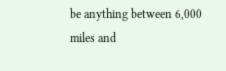be anything between 6,000 miles and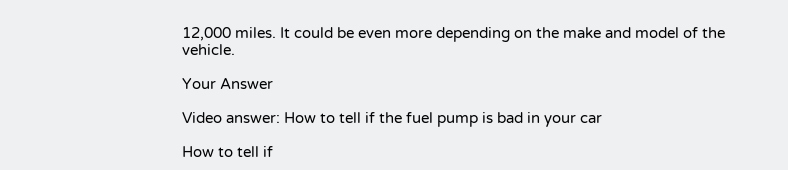12,000 miles. It could be even more depending on the make and model of the vehicle.

Your Answer

Video answer: How to tell if the fuel pump is bad in your car

How to tell if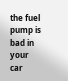the fuel pump is bad in your car